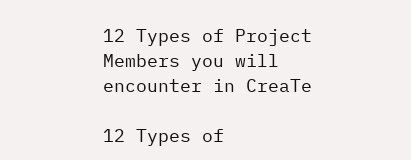12 Types of Project Members you will encounter in CreaTe

12 Types of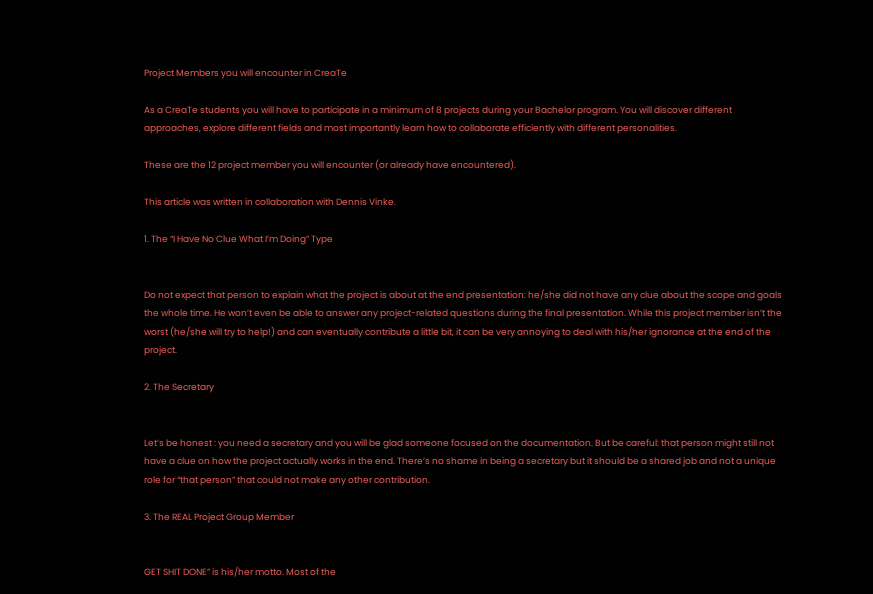Project Members you will encounter in CreaTe

As a CreaTe students you will have to participate in a minimum of 8 projects during your Bachelor program. You will discover different approaches, explore different fields and most importantly learn how to collaborate efficiently with different personalities.

These are the 12 project member you will encounter (or already have encountered).

This article was written in collaboration with Dennis Vinke.

1. The “I Have No Clue What I’m Doing” Type


Do not expect that person to explain what the project is about at the end presentation: he/she did not have any clue about the scope and goals the whole time. He won’t even be able to answer any project-related questions during the final presentation. While this project member isn’t the worst (he/she will try to help!) and can eventually contribute a little bit, it can be very annoying to deal with his/her ignorance at the end of the project.

2. The Secretary


Let’s be honest : you need a secretary and you will be glad someone focused on the documentation. But be careful: that person might still not have a clue on how the project actually works in the end. There’s no shame in being a secretary but it should be a shared job and not a unique role for “that person” that could not make any other contribution.

3. The REAL Project Group Member


GET SHIT DONE” is his/her motto. Most of the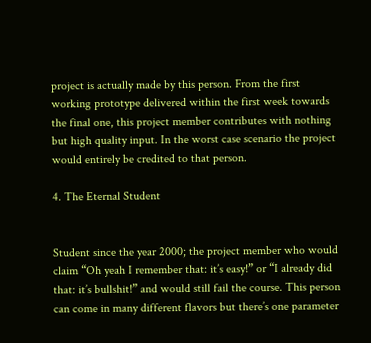project is actually made by this person. From the first working prototype delivered within the first week towards the final one, this project member contributes with nothing but high quality input. In the worst case scenario the project would entirely be credited to that person.

4. The Eternal Student


Student since the year 2000; the project member who would claim “Oh yeah I remember that: it’s easy!” or “I already did that: it’s bullshit!” and would still fail the course. This person can come in many different flavors but there’s one parameter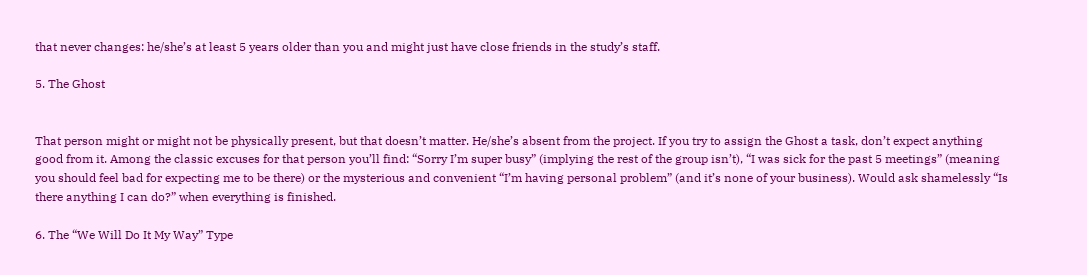that never changes: he/she’s at least 5 years older than you and might just have close friends in the study’s staff.

5. The Ghost


That person might or might not be physically present, but that doesn’t matter. He/she’s absent from the project. If you try to assign the Ghost a task, don’t expect anything good from it. Among the classic excuses for that person you’ll find: “Sorry I’m super busy” (implying the rest of the group isn’t), “I was sick for the past 5 meetings” (meaning you should feel bad for expecting me to be there) or the mysterious and convenient “I’m having personal problem” (and it’s none of your business). Would ask shamelessly “Is there anything I can do?” when everything is finished.

6. The “We Will Do It My Way” Type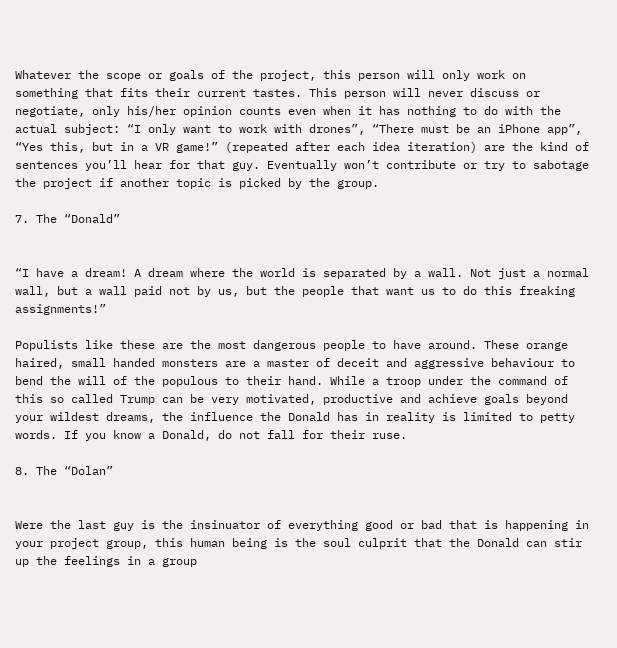Whatever the scope or goals of the project, this person will only work on something that fits their current tastes. This person will never discuss or negotiate, only his/her opinion counts even when it has nothing to do with the actual subject: “I only want to work with drones”, “There must be an iPhone app”, “Yes this, but in a VR game!” (repeated after each idea iteration) are the kind of sentences you’ll hear for that guy. Eventually won’t contribute or try to sabotage the project if another topic is picked by the group.

7. The “Donald”


“I have a dream! A dream where the world is separated by a wall. Not just a normal wall, but a wall paid not by us, but the people that want us to do this freaking assignments!”

Populists like these are the most dangerous people to have around. These orange haired, small handed monsters are a master of deceit and aggressive behaviour to bend the will of the populous to their hand. While a troop under the command of this so called Trump can be very motivated, productive and achieve goals beyond your wildest dreams, the influence the Donald has in reality is limited to petty words. If you know a Donald, do not fall for their ruse.

8. The “Dolan”


Were the last guy is the insinuator of everything good or bad that is happening in your project group, this human being is the soul culprit that the Donald can stir up the feelings in a group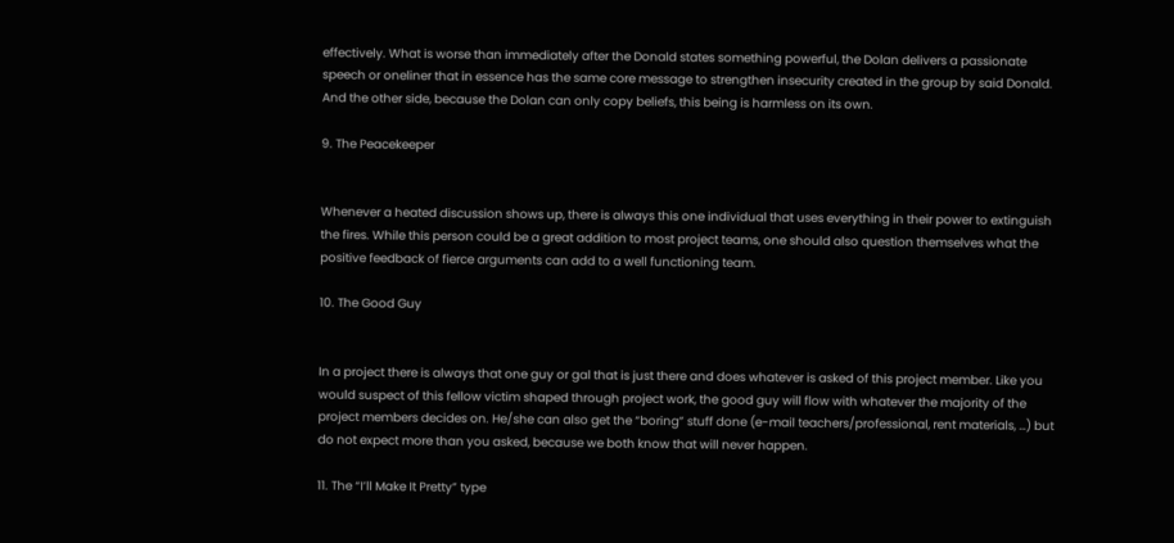effectively. What is worse than immediately after the Donald states something powerful, the Dolan delivers a passionate speech or oneliner that in essence has the same core message to strengthen insecurity created in the group by said Donald. And the other side, because the Dolan can only copy beliefs, this being is harmless on its own.

9. The Peacekeeper


Whenever a heated discussion shows up, there is always this one individual that uses everything in their power to extinguish the fires. While this person could be a great addition to most project teams, one should also question themselves what the positive feedback of fierce arguments can add to a well functioning team.

10. The Good Guy


In a project there is always that one guy or gal that is just there and does whatever is asked of this project member. Like you would suspect of this fellow victim shaped through project work, the good guy will flow with whatever the majority of the project members decides on. He/she can also get the “boring” stuff done (e-mail teachers/professional, rent materials, …) but do not expect more than you asked, because we both know that will never happen.

11. The “I’ll Make It Pretty” type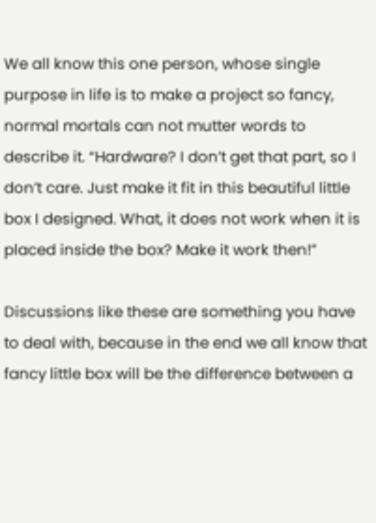We all know this one person, whose single purpose in life is to make a project so fancy, normal mortals can not mutter words to describe it. “Hardware? I don’t get that part, so I don’t care. Just make it fit in this beautiful little box I designed. What, it does not work when it is placed inside the box? Make it work then!”

Discussions like these are something you have to deal with, because in the end we all know that fancy little box will be the difference between a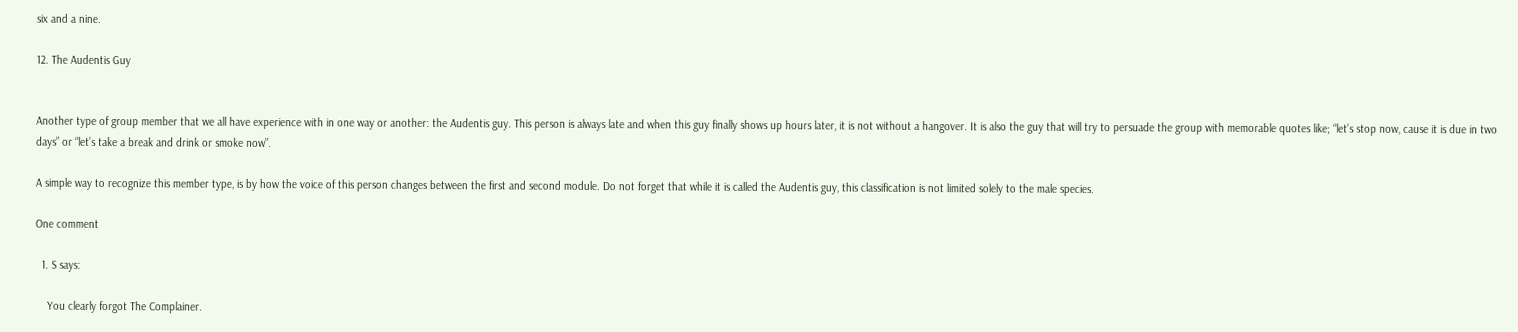six and a nine.

12. The Audentis Guy


Another type of group member that we all have experience with in one way or another: the Audentis guy. This person is always late and when this guy finally shows up hours later, it is not without a hangover. It is also the guy that will try to persuade the group with memorable quotes like; “let’s stop now, cause it is due in two days” or “let’s take a break and drink or smoke now”.

A simple way to recognize this member type, is by how the voice of this person changes between the first and second module. Do not forget that while it is called the Audentis guy, this classification is not limited solely to the male species.

One comment

  1. S says:

    You clearly forgot The Complainer.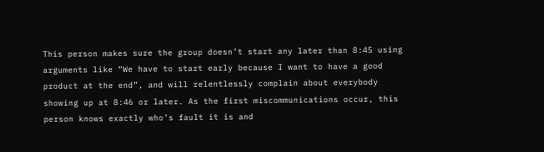This person makes sure the group doesn’t start any later than 8:45 using arguments like “We have to start early because I want to have a good product at the end”, and will relentlessly complain about everybody showing up at 8:46 or later. As the first miscommunications occur, this person knows exactly who’s fault it is and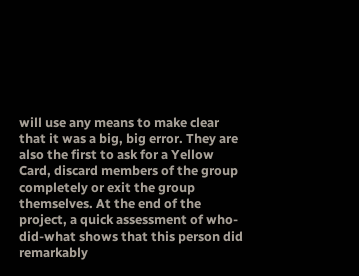will use any means to make clear that it was a big, big error. They are also the first to ask for a Yellow Card, discard members of the group completely or exit the group themselves. At the end of the project, a quick assessment of who-did-what shows that this person did remarkably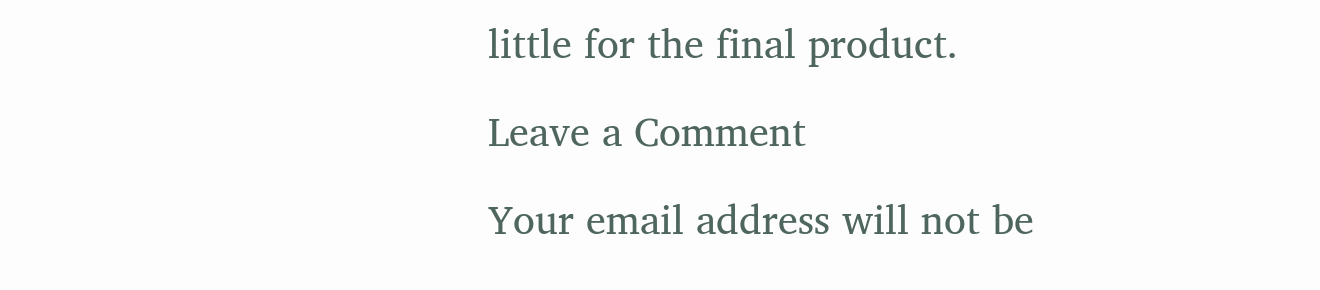little for the final product.

Leave a Comment

Your email address will not be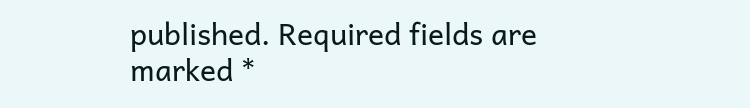published. Required fields are marked *